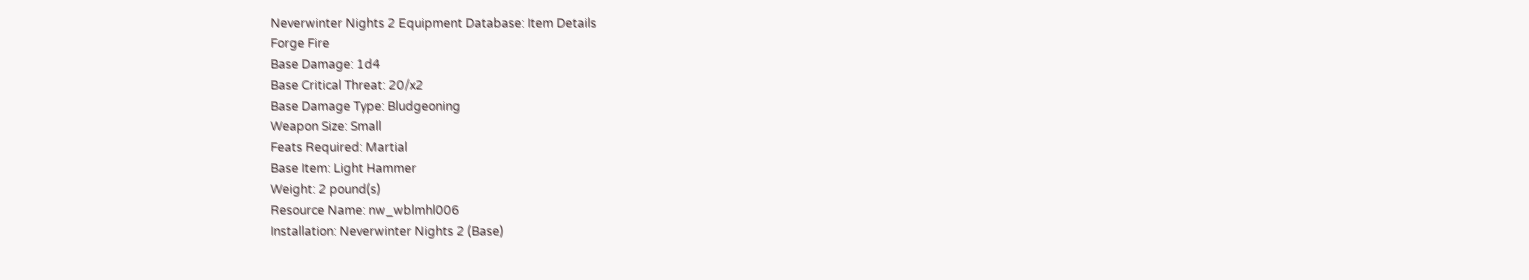Neverwinter Nights 2 Equipment Database: Item Details
Forge Fire
Base Damage: 1d4
Base Critical Threat: 20/x2
Base Damage Type: Bludgeoning
Weapon Size: Small
Feats Required: Martial
Base Item: Light Hammer
Weight: 2 pound(s)
Resource Name: nw_wblmhl006
Installation: Neverwinter Nights 2 (Base)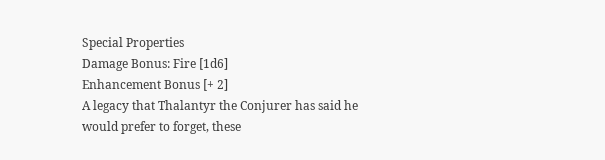Special Properties
Damage Bonus: Fire [1d6]
Enhancement Bonus [+ 2]
A legacy that Thalantyr the Conjurer has said he would prefer to forget, these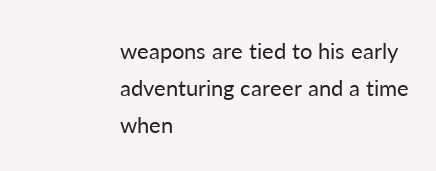weapons are tied to his early adventuring career and a time when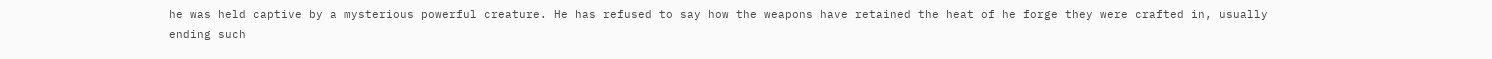he was held captive by a mysterious powerful creature. He has refused to say how the weapons have retained the heat of he forge they were crafted in, usually ending such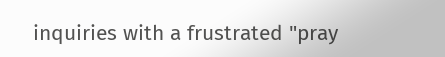inquiries with a frustrated "pray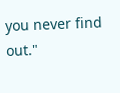you never find out."